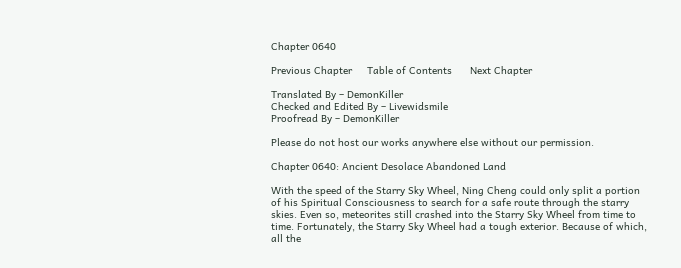Chapter 0640

Previous Chapter     Table of Contents      Next Chapter

Translated By – DemonKiller
Checked and Edited By – Livewidsmile
Proofread By – DemonKiller

Please do not host our works anywhere else without our permission.

Chapter 0640: Ancient Desolace Abandoned Land

With the speed of the Starry Sky Wheel, Ning Cheng could only split a portion of his Spiritual Consciousness to search for a safe route through the starry skies. Even so, meteorites still crashed into the Starry Sky Wheel from time to time. Fortunately, the Starry Sky Wheel had a tough exterior. Because of which, all the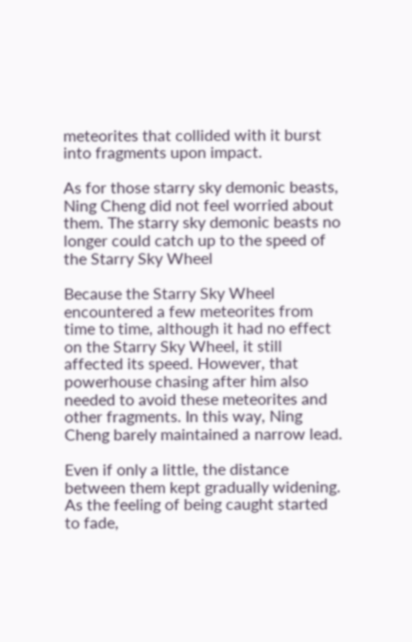meteorites that collided with it burst into fragments upon impact.

As for those starry sky demonic beasts, Ning Cheng did not feel worried about them. The starry sky demonic beasts no longer could catch up to the speed of the Starry Sky Wheel

Because the Starry Sky Wheel encountered a few meteorites from time to time, although it had no effect on the Starry Sky Wheel, it still affected its speed. However, that powerhouse chasing after him also needed to avoid these meteorites and other fragments. In this way, Ning Cheng barely maintained a narrow lead.

Even if only a little, the distance between them kept gradually widening. As the feeling of being caught started to fade,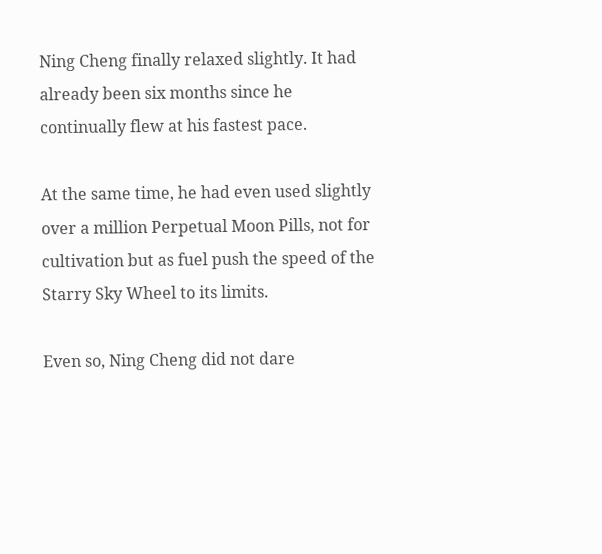Ning Cheng finally relaxed slightly. It had already been six months since he continually flew at his fastest pace.

At the same time, he had even used slightly over a million Perpetual Moon Pills, not for cultivation but as fuel push the speed of the Starry Sky Wheel to its limits.

Even so, Ning Cheng did not dare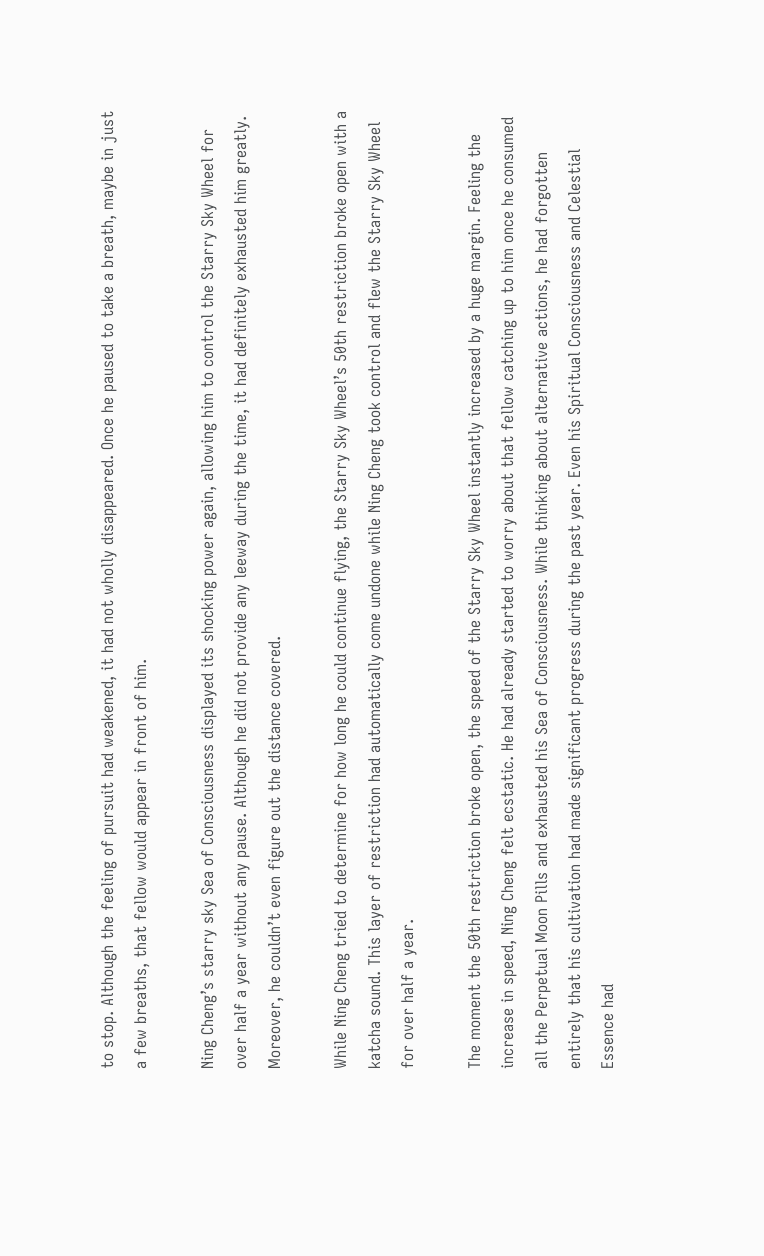to stop. Although the feeling of pursuit had weakened, it had not wholly disappeared. Once he paused to take a breath, maybe in just a few breaths, that fellow would appear in front of him.

Ning Cheng’s starry sky Sea of Consciousness displayed its shocking power again, allowing him to control the Starry Sky Wheel for over half a year without any pause. Although he did not provide any leeway during the time, it had definitely exhausted him greatly. Moreover, he couldn’t even figure out the distance covered.

While Ning Cheng tried to determine for how long he could continue flying, the Starry Sky Wheel’s 50th restriction broke open with a katcha sound. This layer of restriction had automatically come undone while Ning Cheng took control and flew the Starry Sky Wheel for over half a year.

The moment the 50th restriction broke open, the speed of the Starry Sky Wheel instantly increased by a huge margin. Feeling the increase in speed, Ning Cheng felt ecstatic. He had already started to worry about that fellow catching up to him once he consumed all the Perpetual Moon Pills and exhausted his Sea of Consciousness. While thinking about alternative actions, he had forgotten entirely that his cultivation had made significant progress during the past year. Even his Spiritual Consciousness and Celestial Essence had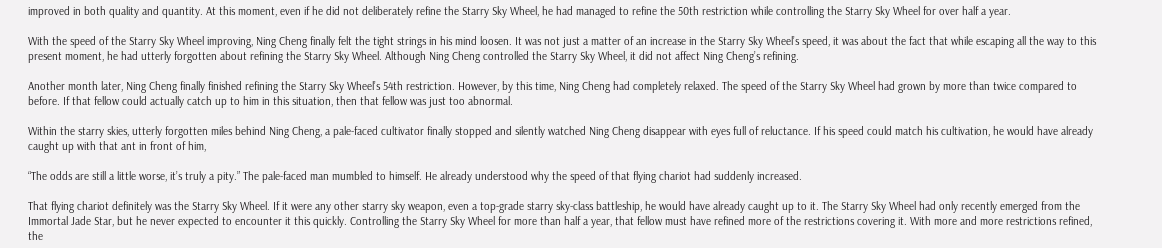improved in both quality and quantity. At this moment, even if he did not deliberately refine the Starry Sky Wheel, he had managed to refine the 50th restriction while controlling the Starry Sky Wheel for over half a year.

With the speed of the Starry Sky Wheel improving, Ning Cheng finally felt the tight strings in his mind loosen. It was not just a matter of an increase in the Starry Sky Wheel’s speed, it was about the fact that while escaping all the way to this present moment, he had utterly forgotten about refining the Starry Sky Wheel. Although Ning Cheng controlled the Starry Sky Wheel, it did not affect Ning Cheng’s refining.

Another month later, Ning Cheng finally finished refining the Starry Sky Wheel’s 54th restriction. However, by this time, Ning Cheng had completely relaxed. The speed of the Starry Sky Wheel had grown by more than twice compared to before. If that fellow could actually catch up to him in this situation, then that fellow was just too abnormal.

Within the starry skies, utterly forgotten miles behind Ning Cheng, a pale-faced cultivator finally stopped and silently watched Ning Cheng disappear with eyes full of reluctance. If his speed could match his cultivation, he would have already caught up with that ant in front of him,

“The odds are still a little worse, it’s truly a pity.” The pale-faced man mumbled to himself. He already understood why the speed of that flying chariot had suddenly increased.

That flying chariot definitely was the Starry Sky Wheel. If it were any other starry sky weapon, even a top-grade starry sky-class battleship, he would have already caught up to it. The Starry Sky Wheel had only recently emerged from the Immortal Jade Star, but he never expected to encounter it this quickly. Controlling the Starry Sky Wheel for more than half a year, that fellow must have refined more of the restrictions covering it. With more and more restrictions refined, the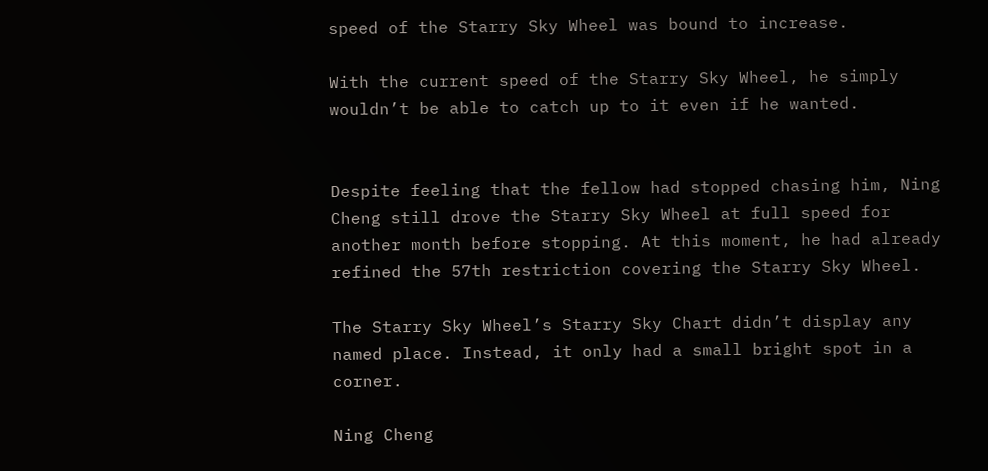speed of the Starry Sky Wheel was bound to increase.

With the current speed of the Starry Sky Wheel, he simply wouldn’t be able to catch up to it even if he wanted.


Despite feeling that the fellow had stopped chasing him, Ning Cheng still drove the Starry Sky Wheel at full speed for another month before stopping. At this moment, he had already refined the 57th restriction covering the Starry Sky Wheel.

The Starry Sky Wheel’s Starry Sky Chart didn’t display any named place. Instead, it only had a small bright spot in a corner.

Ning Cheng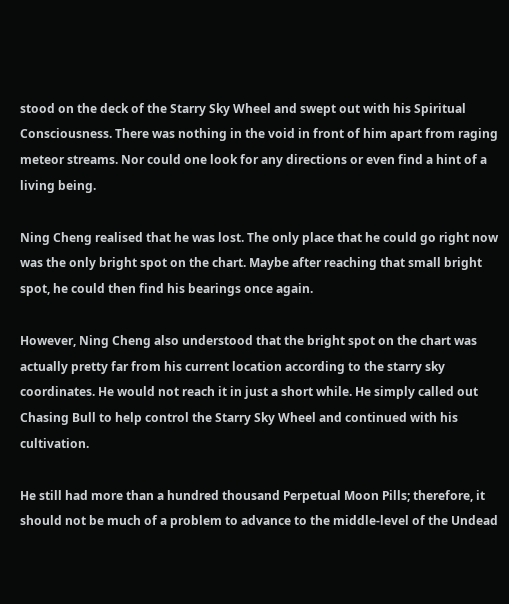stood on the deck of the Starry Sky Wheel and swept out with his Spiritual Consciousness. There was nothing in the void in front of him apart from raging meteor streams. Nor could one look for any directions or even find a hint of a living being.

Ning Cheng realised that he was lost. The only place that he could go right now was the only bright spot on the chart. Maybe after reaching that small bright spot, he could then find his bearings once again.

However, Ning Cheng also understood that the bright spot on the chart was actually pretty far from his current location according to the starry sky coordinates. He would not reach it in just a short while. He simply called out Chasing Bull to help control the Starry Sky Wheel and continued with his cultivation.

He still had more than a hundred thousand Perpetual Moon Pills; therefore, it should not be much of a problem to advance to the middle-level of the Undead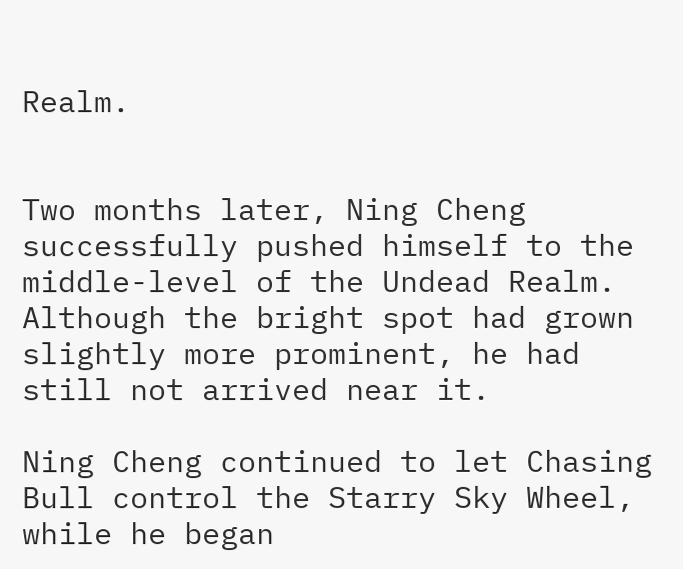Realm.


Two months later, Ning Cheng successfully pushed himself to the middle-level of the Undead Realm. Although the bright spot had grown slightly more prominent, he had still not arrived near it.

Ning Cheng continued to let Chasing Bull control the Starry Sky Wheel, while he began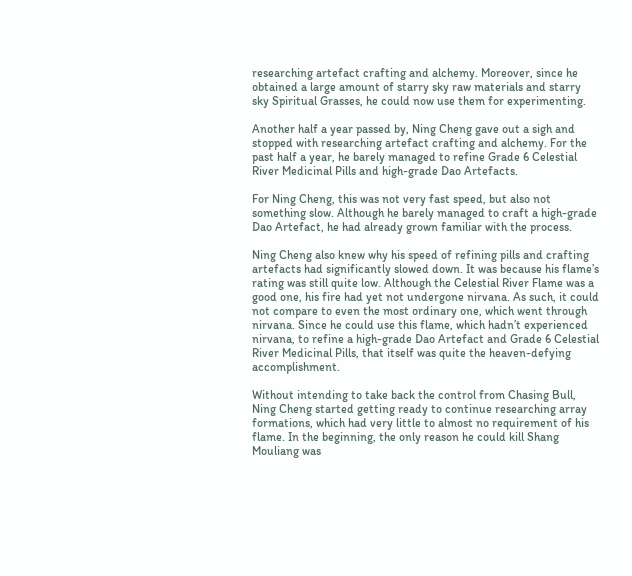researching artefact crafting and alchemy. Moreover, since he obtained a large amount of starry sky raw materials and starry sky Spiritual Grasses, he could now use them for experimenting.

Another half a year passed by, Ning Cheng gave out a sigh and stopped with researching artefact crafting and alchemy. For the past half a year, he barely managed to refine Grade 6 Celestial River Medicinal Pills and high-grade Dao Artefacts.

For Ning Cheng, this was not very fast speed, but also not something slow. Although he barely managed to craft a high-grade Dao Artefact, he had already grown familiar with the process.

Ning Cheng also knew why his speed of refining pills and crafting artefacts had significantly slowed down. It was because his flame’s rating was still quite low. Although the Celestial River Flame was a good one, his fire had yet not undergone nirvana. As such, it could not compare to even the most ordinary one, which went through nirvana. Since he could use this flame, which hadn’t experienced nirvana, to refine a high-grade Dao Artefact and Grade 6 Celestial River Medicinal Pills, that itself was quite the heaven-defying accomplishment.

Without intending to take back the control from Chasing Bull, Ning Cheng started getting ready to continue researching array formations, which had very little to almost no requirement of his flame. In the beginning, the only reason he could kill Shang Mouliang was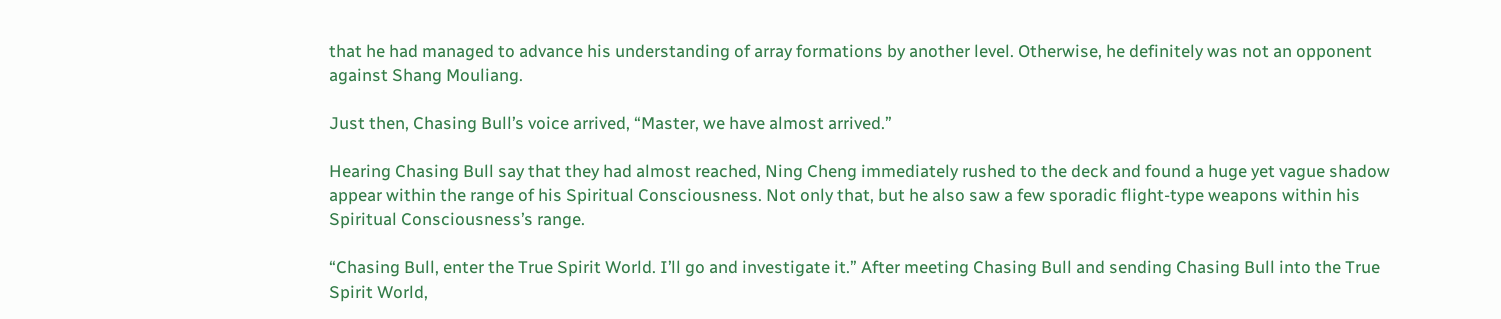that he had managed to advance his understanding of array formations by another level. Otherwise, he definitely was not an opponent against Shang Mouliang.

Just then, Chasing Bull’s voice arrived, “Master, we have almost arrived.”

Hearing Chasing Bull say that they had almost reached, Ning Cheng immediately rushed to the deck and found a huge yet vague shadow appear within the range of his Spiritual Consciousness. Not only that, but he also saw a few sporadic flight-type weapons within his Spiritual Consciousness’s range.

“Chasing Bull, enter the True Spirit World. I’ll go and investigate it.” After meeting Chasing Bull and sending Chasing Bull into the True Spirit World,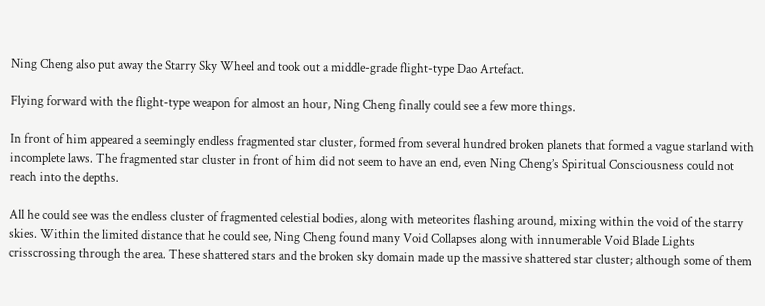Ning Cheng also put away the Starry Sky Wheel and took out a middle-grade flight-type Dao Artefact.

Flying forward with the flight-type weapon for almost an hour, Ning Cheng finally could see a few more things.

In front of him appeared a seemingly endless fragmented star cluster, formed from several hundred broken planets that formed a vague starland with incomplete laws. The fragmented star cluster in front of him did not seem to have an end, even Ning Cheng’s Spiritual Consciousness could not reach into the depths.

All he could see was the endless cluster of fragmented celestial bodies, along with meteorites flashing around, mixing within the void of the starry skies. Within the limited distance that he could see, Ning Cheng found many Void Collapses along with innumerable Void Blade Lights crisscrossing through the area. These shattered stars and the broken sky domain made up the massive shattered star cluster; although some of them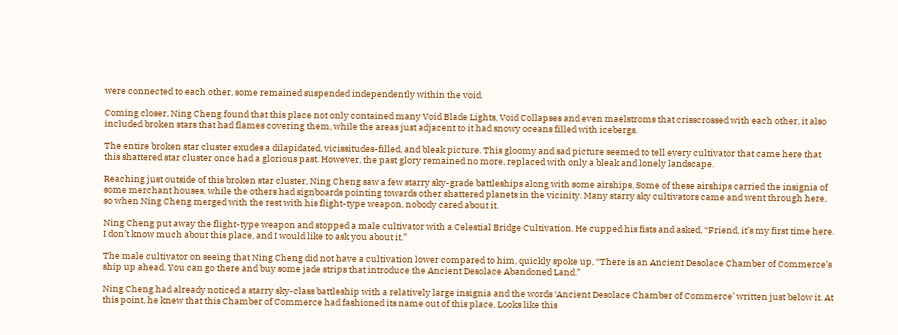were connected to each other, some remained suspended independently within the void.

Coming closer, Ning Cheng found that this place not only contained many Void Blade Lights, Void Collapses and even maelstroms that crisscrossed with each other, it also included broken stars that had flames covering them, while the areas just adjacent to it had snowy oceans filled with icebergs.

The entire broken star cluster exudes a dilapidated, vicissitudes-filled, and bleak picture. This gloomy and sad picture seemed to tell every cultivator that came here that this shattered star cluster once had a glorious past. However, the past glory remained no more, replaced with only a bleak and lonely landscape.

Reaching just outside of this broken star cluster, Ning Cheng saw a few starry sky-grade battleships along with some airships. Some of these airships carried the insignia of some merchant houses, while the others had signboards pointing towards other shattered planets in the vicinity. Many starry sky cultivators came and went through here, so when Ning Cheng merged with the rest with his flight-type weapon, nobody cared about it.

Ning Cheng put away the flight-type weapon and stopped a male cultivator with a Celestial Bridge Cultivation. He cupped his fists and asked, “Friend, it’s my first time here. I don’t know much about this place, and I would like to ask you about it.”

The male cultivator on seeing that Ning Cheng did not have a cultivation lower compared to him, quickly spoke up, “There is an Ancient Desolace Chamber of Commerce’s ship up ahead. You can go there and buy some jade strips that introduce the Ancient Desolace Abandoned Land.”

Ning Cheng had already noticed a starry sky-class battleship with a relatively large insignia and the words ‘Ancient Desolace Chamber of Commerce’ written just below it. At this point, he knew that this Chamber of Commerce had fashioned its name out of this place. Looks like this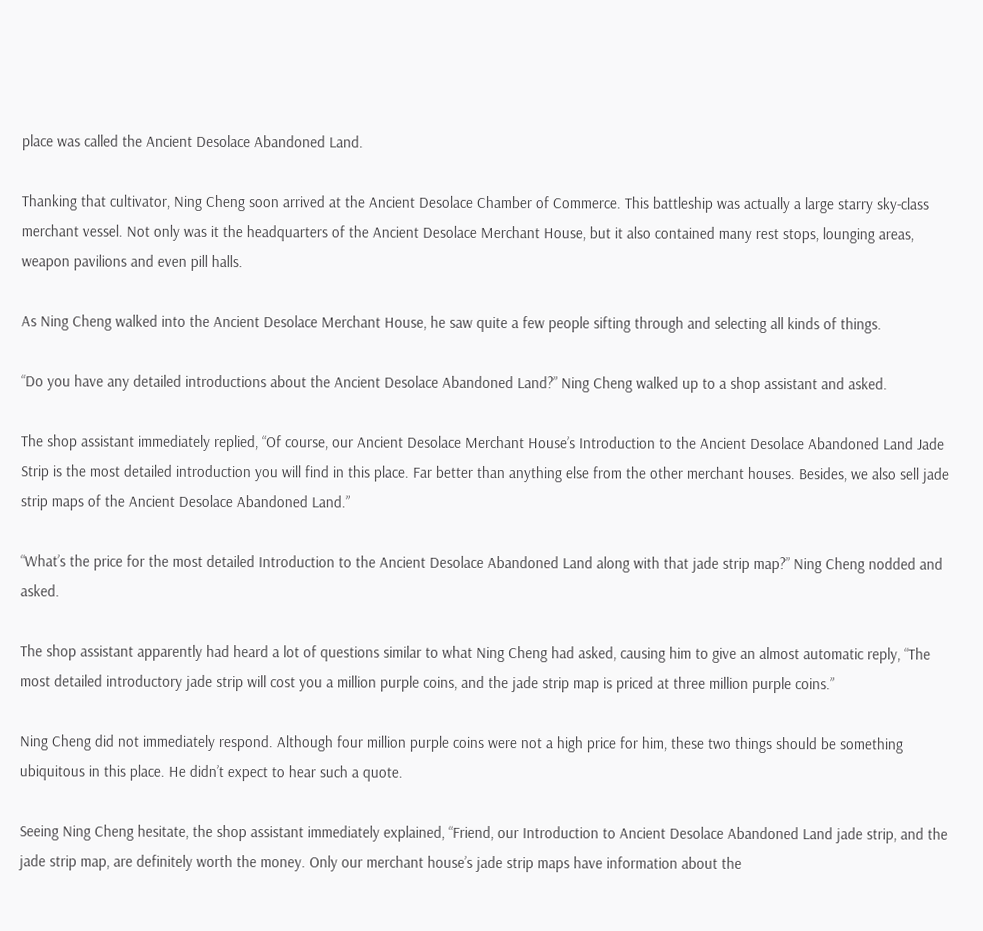place was called the Ancient Desolace Abandoned Land.

Thanking that cultivator, Ning Cheng soon arrived at the Ancient Desolace Chamber of Commerce. This battleship was actually a large starry sky-class merchant vessel. Not only was it the headquarters of the Ancient Desolace Merchant House, but it also contained many rest stops, lounging areas, weapon pavilions and even pill halls.

As Ning Cheng walked into the Ancient Desolace Merchant House, he saw quite a few people sifting through and selecting all kinds of things.

“Do you have any detailed introductions about the Ancient Desolace Abandoned Land?” Ning Cheng walked up to a shop assistant and asked.

The shop assistant immediately replied, “Of course, our Ancient Desolace Merchant House’s Introduction to the Ancient Desolace Abandoned Land Jade Strip is the most detailed introduction you will find in this place. Far better than anything else from the other merchant houses. Besides, we also sell jade strip maps of the Ancient Desolace Abandoned Land.”

“What’s the price for the most detailed Introduction to the Ancient Desolace Abandoned Land along with that jade strip map?” Ning Cheng nodded and asked.

The shop assistant apparently had heard a lot of questions similar to what Ning Cheng had asked, causing him to give an almost automatic reply, “The most detailed introductory jade strip will cost you a million purple coins, and the jade strip map is priced at three million purple coins.”

Ning Cheng did not immediately respond. Although four million purple coins were not a high price for him, these two things should be something ubiquitous in this place. He didn’t expect to hear such a quote.

Seeing Ning Cheng hesitate, the shop assistant immediately explained, “Friend, our Introduction to Ancient Desolace Abandoned Land jade strip, and the jade strip map, are definitely worth the money. Only our merchant house’s jade strip maps have information about the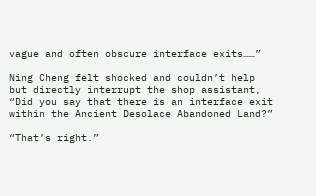vague and often obscure interface exits……”

Ning Cheng felt shocked and couldn’t help but directly interrupt the shop assistant, “Did you say that there is an interface exit within the Ancient Desolace Abandoned Land?”

“That’s right.”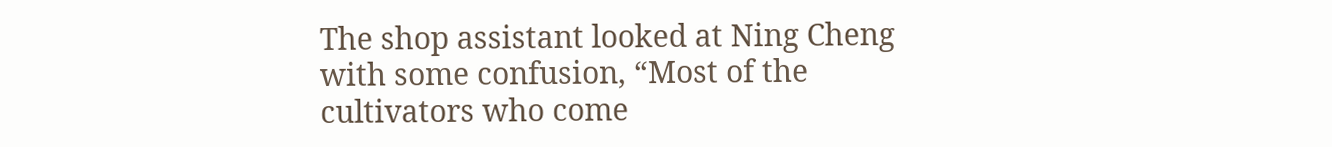The shop assistant looked at Ning Cheng with some confusion, “Most of the cultivators who come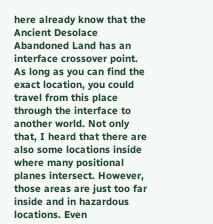here already know that the Ancient Desolace Abandoned Land has an interface crossover point. As long as you can find the exact location, you could travel from this place through the interface to another world. Not only that, I heard that there are also some locations inside where many positional planes intersect. However, those areas are just too far inside and in hazardous locations. Even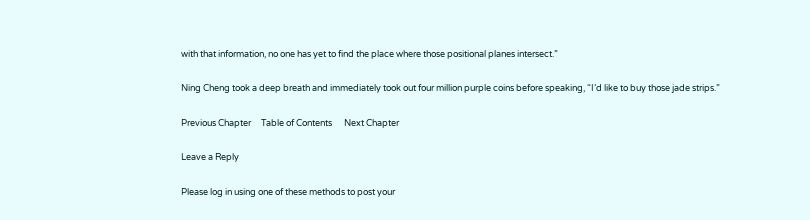with that information, no one has yet to find the place where those positional planes intersect.”

Ning Cheng took a deep breath and immediately took out four million purple coins before speaking, “I’d like to buy those jade strips.”

Previous Chapter     Table of Contents      Next Chapter

Leave a Reply

Please log in using one of these methods to post your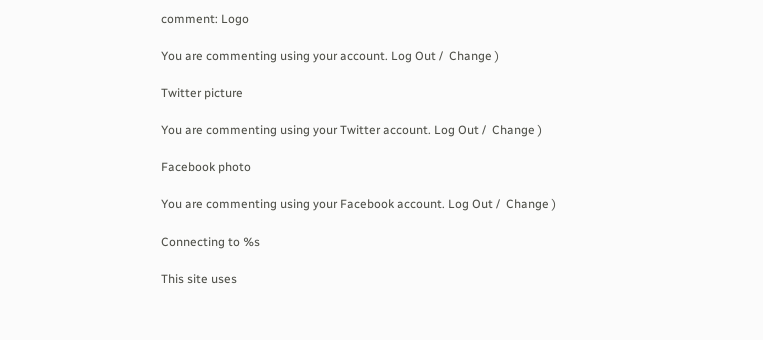comment: Logo

You are commenting using your account. Log Out /  Change )

Twitter picture

You are commenting using your Twitter account. Log Out /  Change )

Facebook photo

You are commenting using your Facebook account. Log Out /  Change )

Connecting to %s

This site uses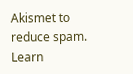Akismet to reduce spam. Learn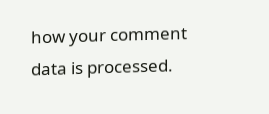how your comment data is processed.